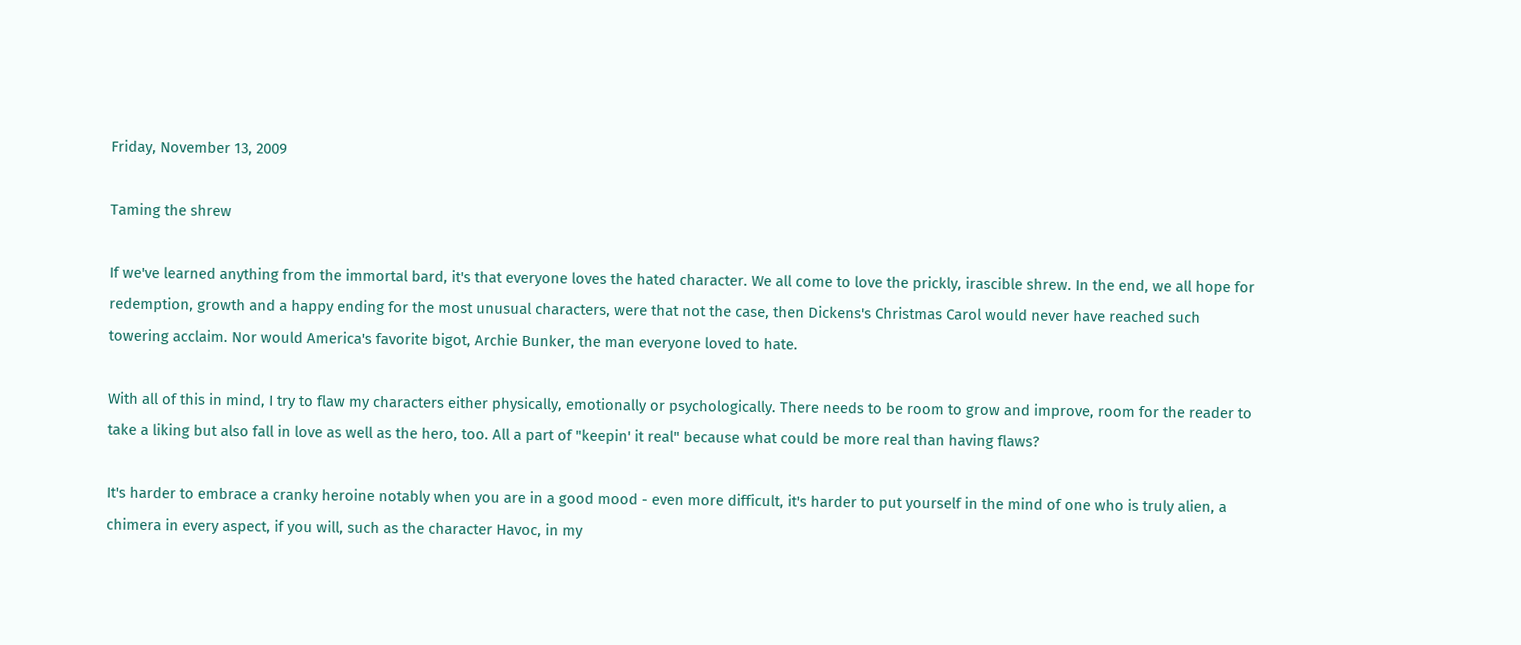Friday, November 13, 2009

Taming the shrew

If we've learned anything from the immortal bard, it's that everyone loves the hated character. We all come to love the prickly, irascible shrew. In the end, we all hope for redemption, growth and a happy ending for the most unusual characters, were that not the case, then Dickens's Christmas Carol would never have reached such towering acclaim. Nor would America's favorite bigot, Archie Bunker, the man everyone loved to hate.

With all of this in mind, I try to flaw my characters either physically, emotionally or psychologically. There needs to be room to grow and improve, room for the reader to take a liking but also fall in love as well as the hero, too. All a part of "keepin' it real" because what could be more real than having flaws?

It's harder to embrace a cranky heroine notably when you are in a good mood - even more difficult, it's harder to put yourself in the mind of one who is truly alien, a chimera in every aspect, if you will, such as the character Havoc, in my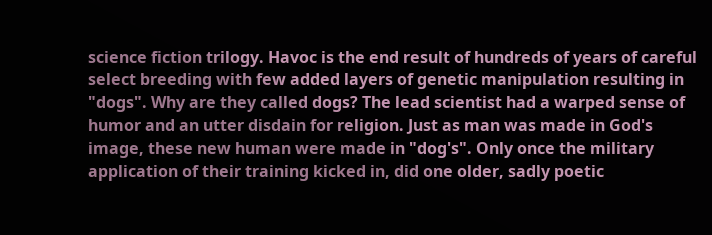science fiction trilogy. Havoc is the end result of hundreds of years of careful select breeding with few added layers of genetic manipulation resulting in "dogs". Why are they called dogs? The lead scientist had a warped sense of humor and an utter disdain for religion. Just as man was made in God's image, these new human were made in "dog's". Only once the military application of their training kicked in, did one older, sadly poetic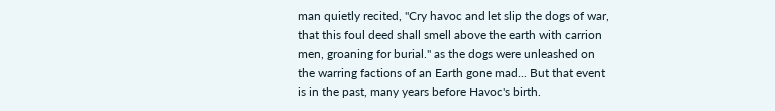man quietly recited, "Cry havoc and let slip the dogs of war, that this foul deed shall smell above the earth with carrion men, groaning for burial." as the dogs were unleashed on the warring factions of an Earth gone mad... But that event is in the past, many years before Havoc's birth.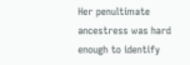Her penultimate ancestress was hard enough to identify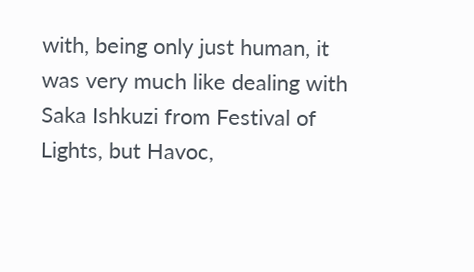with, being only just human, it was very much like dealing with Saka Ishkuzi from Festival of Lights, but Havoc,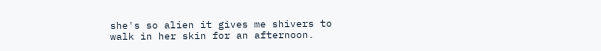she's so alien it gives me shivers to walk in her skin for an afternoon.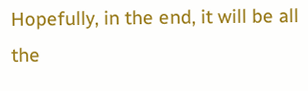Hopefully, in the end, it will be all the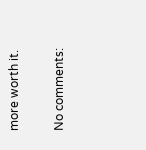more worth it.

No comments: